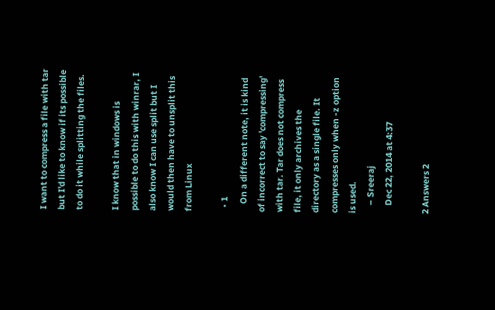I want to compress a file with tar but I'd like to know if its possible to do it while splitting the files.

I know that in windows is possible to do this with winrar, I also know I can use split but I would then have to unsplit this from Linux

  • 1
    On a different note, it is kind of incorrect to say 'compressing' with tar. Tar does not compress file, it only archives the directory as a single file. It compresses only when -z option is used.
    – Sreeraj
    Dec 22, 2014 at 4:37

2 Answers 2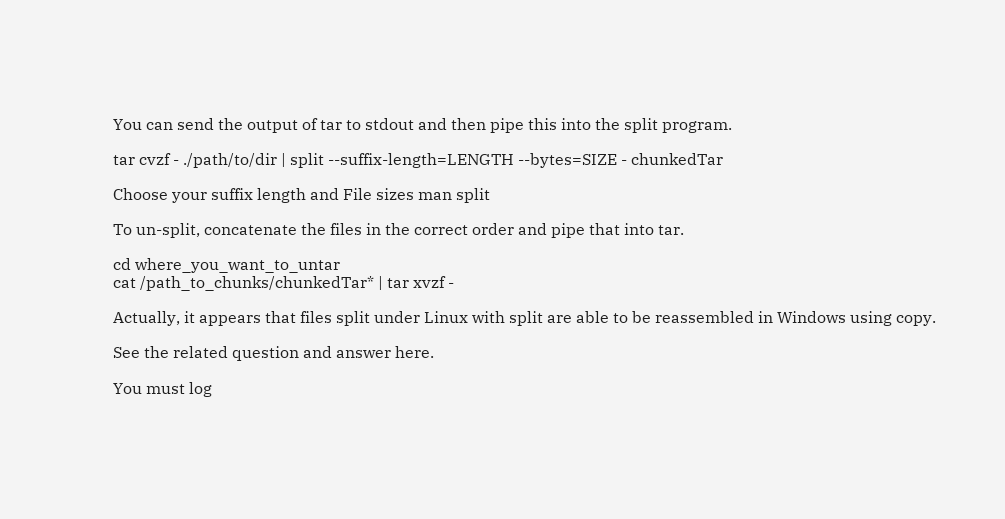You can send the output of tar to stdout and then pipe this into the split program.

tar cvzf - ./path/to/dir | split --suffix-length=LENGTH --bytes=SIZE - chunkedTar

Choose your suffix length and File sizes man split

To un-split, concatenate the files in the correct order and pipe that into tar.

cd where_you_want_to_untar
cat /path_to_chunks/chunkedTar* | tar xvzf -

Actually, it appears that files split under Linux with split are able to be reassembled in Windows using copy.

See the related question and answer here.

You must log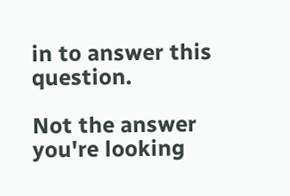in to answer this question.

Not the answer you're looking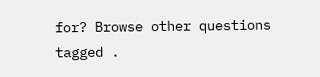for? Browse other questions tagged .